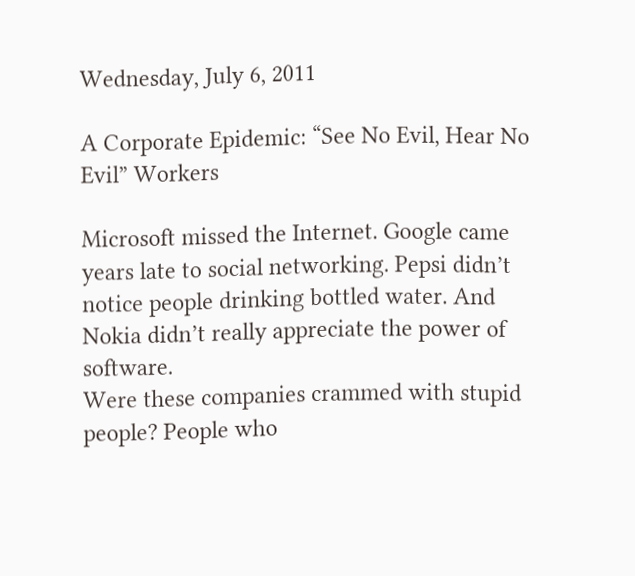Wednesday, July 6, 2011

A Corporate Epidemic: “See No Evil, Hear No Evil” Workers

Microsoft missed the Internet. Google came years late to social networking. Pepsi didn’t notice people drinking bottled water. And Nokia didn’t really appreciate the power of software.
Were these companies crammed with stupid people? People who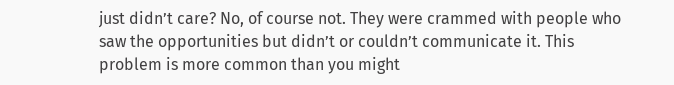just didn’t care? No, of course not. They were crammed with people who saw the opportunities but didn’t or couldn’t communicate it. This problem is more common than you might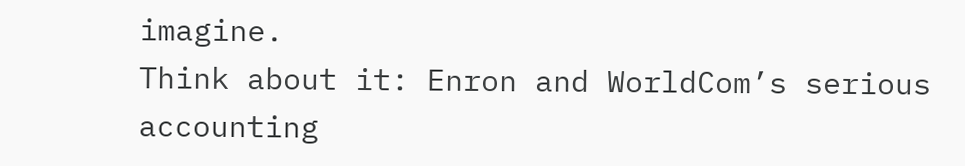imagine.
Think about it: Enron and WorldCom’s serious accounting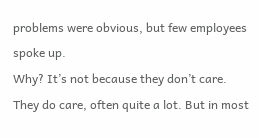problems were obvious, but few employees spoke up.
Why? It’s not because they don’t care.  They do care, often quite a lot. But in most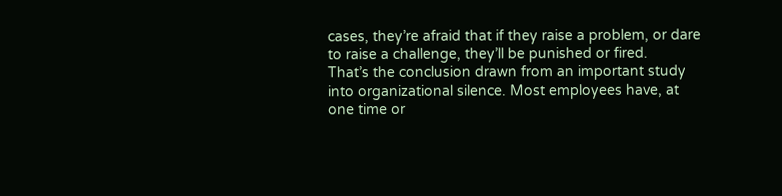cases, they’re afraid that if they raise a problem, or dare to raise a challenge, they’ll be punished or fired.
That’s the conclusion drawn from an important study into organizational silence. Most employees have, at one time or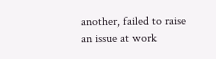another, failed to raise an issue at work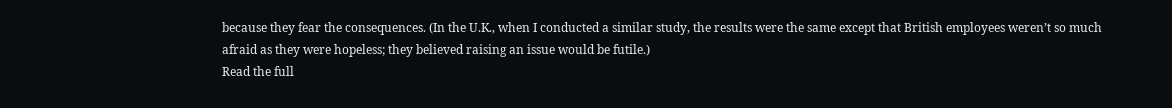because they fear the consequences. (In the U.K., when I conducted a similar study, the results were the same except that British employees weren’t so much afraid as they were hopeless; they believed raising an issue would be futile.)
Read the full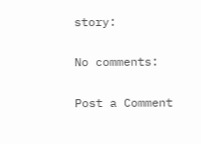story:

No comments:

Post a Comment